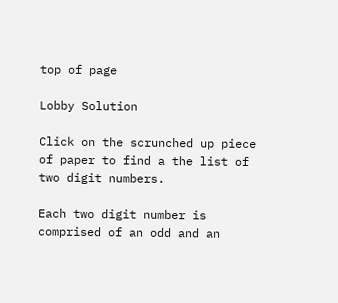top of page

Lobby Solution

Click on the scrunched up piece of paper to find a the list of two digit numbers.

Each two digit number is comprised of an odd and an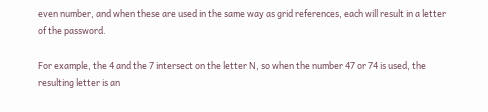even number, and when these are used in the same way as grid references, each will result in a letter of the password.

For example, the 4 and the 7 intersect on the letter N, so when the number 47 or 74 is used, the resulting letter is an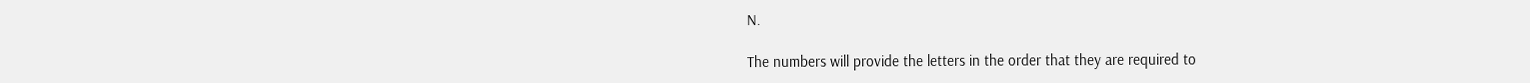N.

The numbers will provide the letters in the order that they are required to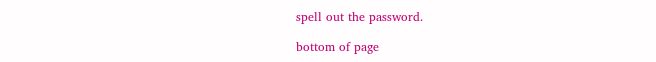spell out the password.

bottom of page